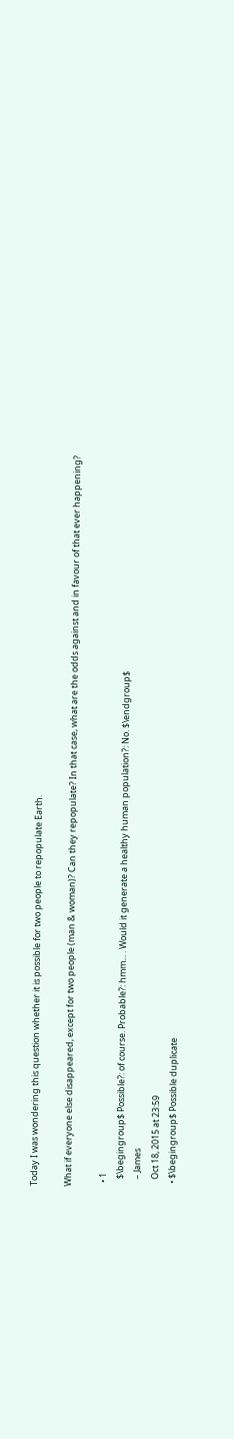Today I was wondering this question whether it is possible for two people to repopulate Earth.

What if everyone else disappeared, except for two people (man & woman)? Can they repopulate? In that case, what are the odds against and in favour of that ever happening?

  • 1
    $\begingroup$ Possible?: of course. Probable?: hmm... . Would it generate a healthy human population?: No. $\endgroup$
    – James
    Oct 18, 2015 at 23:59
  • $\begingroup$ Possible duplicate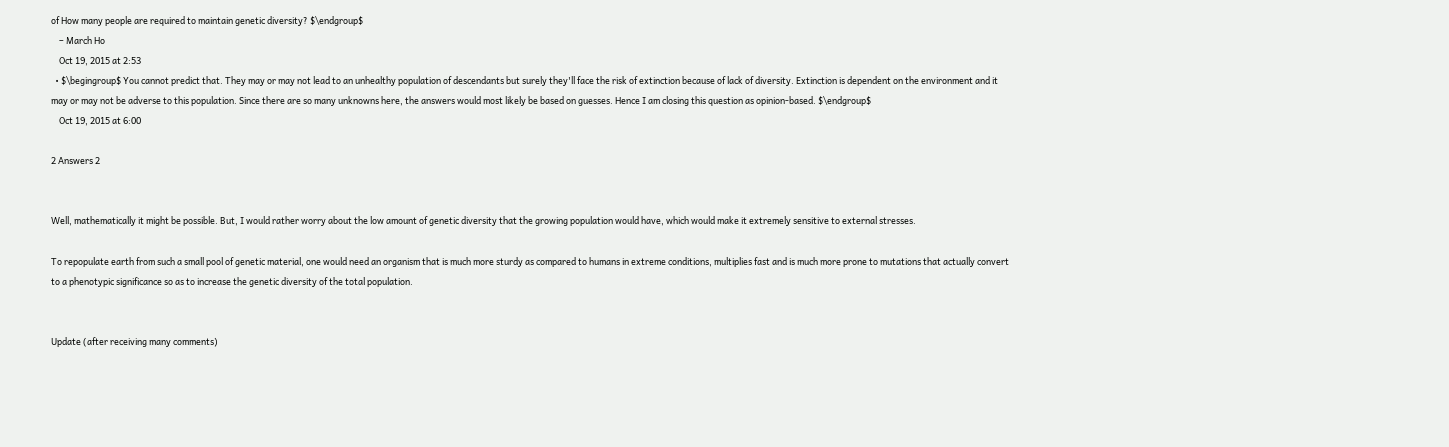of How many people are required to maintain genetic diversity? $\endgroup$
    – March Ho
    Oct 19, 2015 at 2:53
  • $\begingroup$ You cannot predict that. They may or may not lead to an unhealthy population of descendants but surely they'll face the risk of extinction because of lack of diversity. Extinction is dependent on the environment and it may or may not be adverse to this population. Since there are so many unknowns here, the answers would most likely be based on guesses. Hence I am closing this question as opinion-based. $\endgroup$
    Oct 19, 2015 at 6:00

2 Answers 2


Well, mathematically it might be possible. But, I would rather worry about the low amount of genetic diversity that the growing population would have, which would make it extremely sensitive to external stresses.

To repopulate earth from such a small pool of genetic material, one would need an organism that is much more sturdy as compared to humans in extreme conditions, multiplies fast and is much more prone to mutations that actually convert to a phenotypic significance so as to increase the genetic diversity of the total population.


Update (after receiving many comments)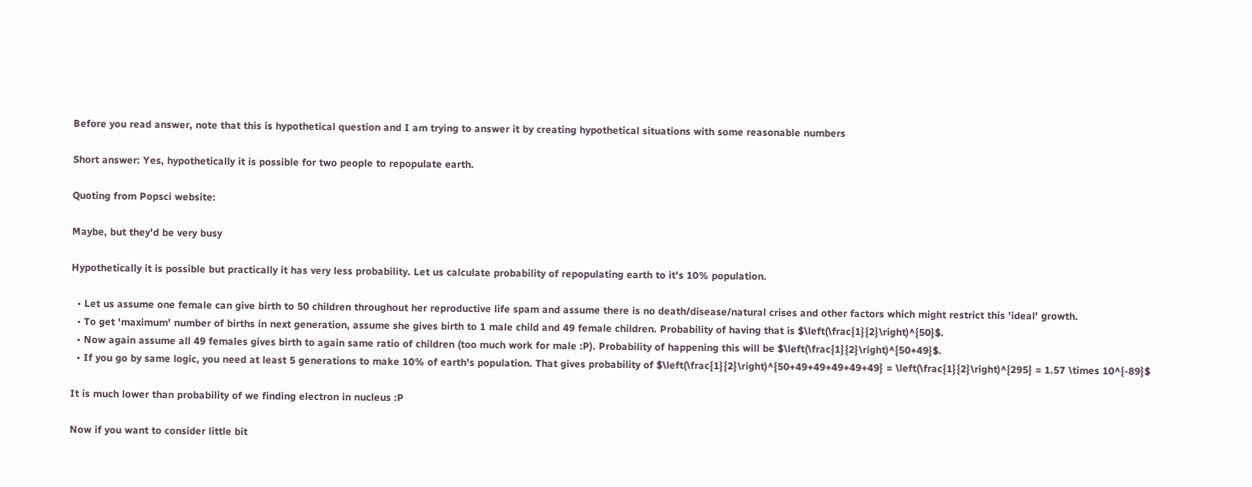Before you read answer, note that this is hypothetical question and I am trying to answer it by creating hypothetical situations with some reasonable numbers

Short answer: Yes, hypothetically it is possible for two people to repopulate earth.

Quoting from Popsci website:

Maybe, but they'd be very busy

Hypothetically it is possible but practically it has very less probability. Let us calculate probability of repopulating earth to it's 10% population.

  • Let us assume one female can give birth to 50 children throughout her reproductive life spam and assume there is no death/disease/natural crises and other factors which might restrict this 'ideal' growth.
  • To get 'maximum' number of births in next generation, assume she gives birth to 1 male child and 49 female children. Probability of having that is $\left(\frac{1}{2}\right)^{50}$.
  • Now again assume all 49 females gives birth to again same ratio of children (too much work for male :P). Probability of happening this will be $\left(\frac{1}{2}\right)^{50+49}$.
  • If you go by same logic, you need at least 5 generations to make 10% of earth's population. That gives probability of $\left(\frac{1}{2}\right)^{50+49+49+49+49+49} = \left(\frac{1}{2}\right)^{295} = 1.57 \times 10^{-89}$

It is much lower than probability of we finding electron in nucleus :P

Now if you want to consider little bit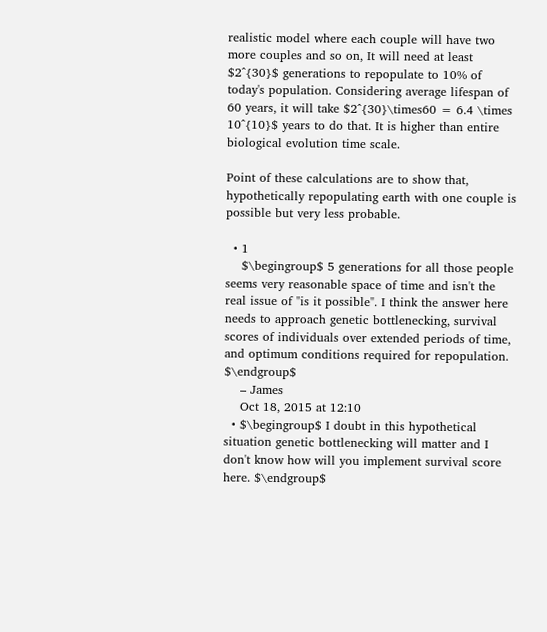realistic model where each couple will have two more couples and so on, It will need at least $2^{30}$ generations to repopulate to 10% of today's population. Considering average lifespan of 60 years, it will take $2^{30}\times60 = 6.4 \times 10^{10}$ years to do that. It is higher than entire biological evolution time scale.

Point of these calculations are to show that, hypothetically repopulating earth with one couple is possible but very less probable.

  • 1
    $\begingroup$ 5 generations for all those people seems very reasonable space of time and isn't the real issue of "is it possible". I think the answer here needs to approach genetic bottlenecking, survival scores of individuals over extended periods of time, and optimum conditions required for repopulation. $\endgroup$
    – James
    Oct 18, 2015 at 12:10
  • $\begingroup$ I doubt in this hypothetical situation genetic bottlenecking will matter and I don't know how will you implement survival score here. $\endgroup$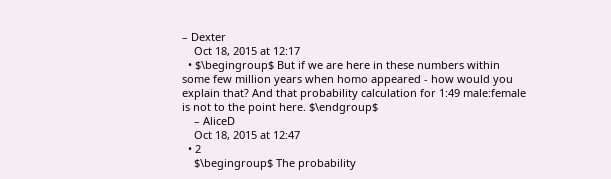– Dexter
    Oct 18, 2015 at 12:17
  • $\begingroup$ But if we are here in these numbers within some few million years when homo appeared - how would you explain that? And that probability calculation for 1:49 male:female is not to the point here. $\endgroup$
    – AliceD
    Oct 18, 2015 at 12:47
  • 2
    $\begingroup$ The probability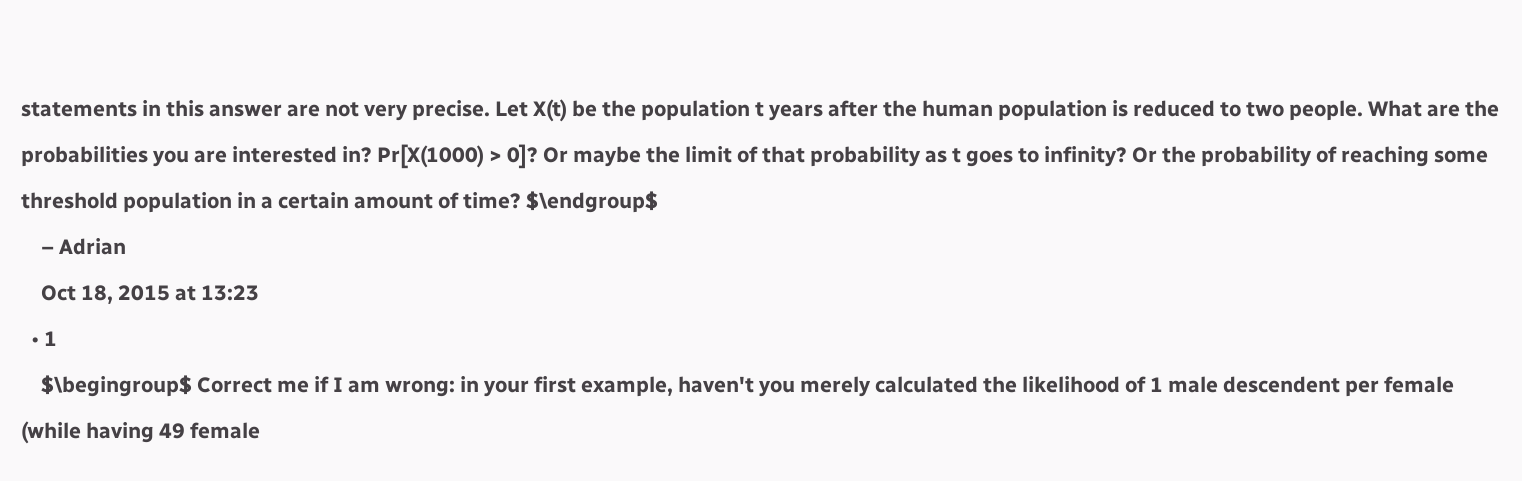statements in this answer are not very precise. Let X(t) be the population t years after the human population is reduced to two people. What are the probabilities you are interested in? Pr[X(1000) > 0]? Or maybe the limit of that probability as t goes to infinity? Or the probability of reaching some threshold population in a certain amount of time? $\endgroup$
    – Adrian
    Oct 18, 2015 at 13:23
  • 1
    $\begingroup$ Correct me if I am wrong: in your first example, haven't you merely calculated the likelihood of 1 male descendent per female (while having 49 female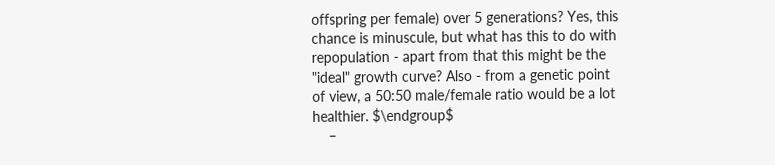offspring per female) over 5 generations? Yes, this chance is minuscule, but what has this to do with repopulation - apart from that this might be the "ideal" growth curve? Also - from a genetic point of view, a 50:50 male/female ratio would be a lot healthier. $\endgroup$
    –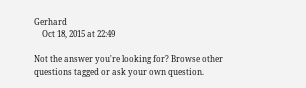Gerhard
    Oct 18, 2015 at 22:49

Not the answer you're looking for? Browse other questions tagged or ask your own question.